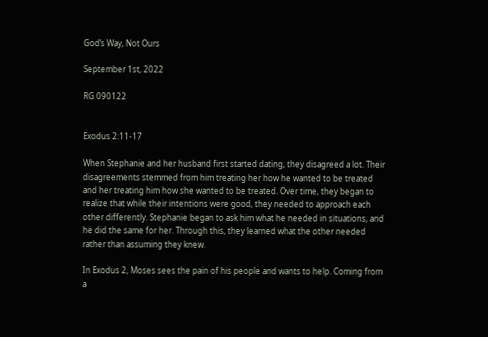God’s Way, Not Ours

September 1st, 2022

RG 090122


Exodus 2:11-17

When Stephanie and her husband first started dating, they disagreed a lot. Their disagreements stemmed from him treating her how he wanted to be treated and her treating him how she wanted to be treated. Over time, they began to realize that while their intentions were good, they needed to approach each other differently. Stephanie began to ask him what he needed in situations, and he did the same for her. Through this, they learned what the other needed rather than assuming they knew.

In Exodus 2, Moses sees the pain of his people and wants to help. Coming from a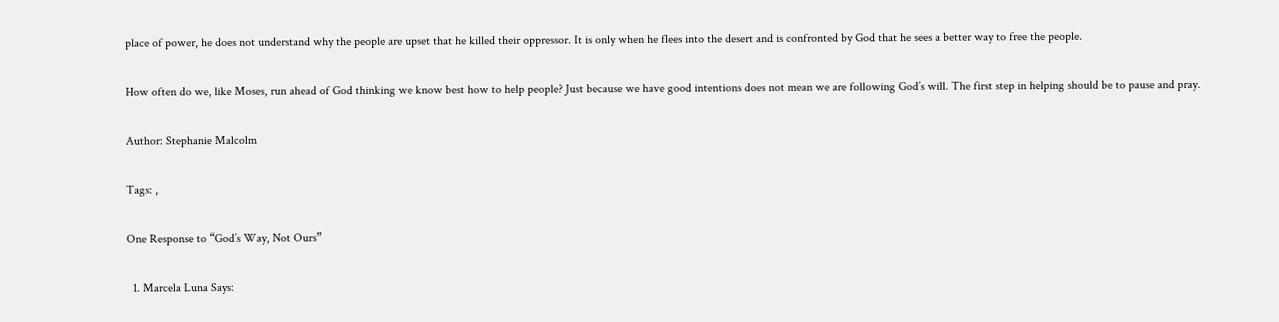place of power, he does not understand why the people are upset that he killed their oppressor. It is only when he flees into the desert and is confronted by God that he sees a better way to free the people.

How often do we, like Moses, run ahead of God thinking we know best how to help people? Just because we have good intentions does not mean we are following God’s will. The first step in helping should be to pause and pray.

Author: Stephanie Malcolm

Tags: ,

One Response to “God’s Way, Not Ours”

  1. Marcela Luna Says: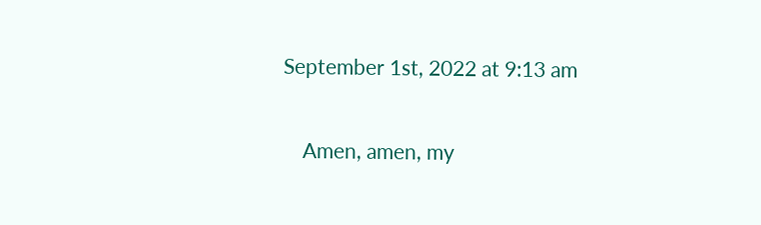September 1st, 2022 at 9:13 am

    Amen, amen, my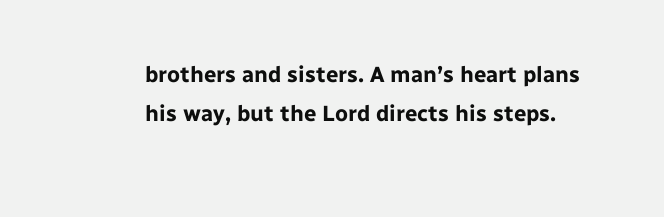brothers and sisters. A man’s heart plans his way, but the Lord directs his steps.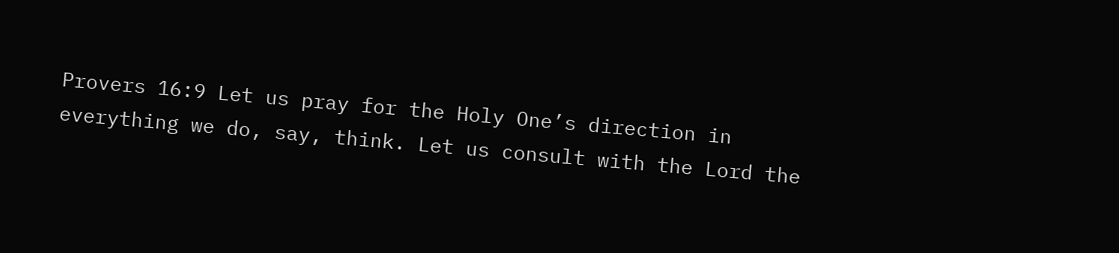Provers 16:9 Let us pray for the Holy One’s direction in everything we do, say, think. Let us consult with the Lord the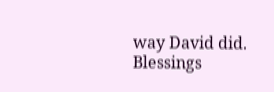way David did. Blessings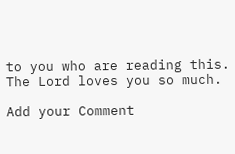to you who are reading this. The Lord loves you so much.

Add your Comment